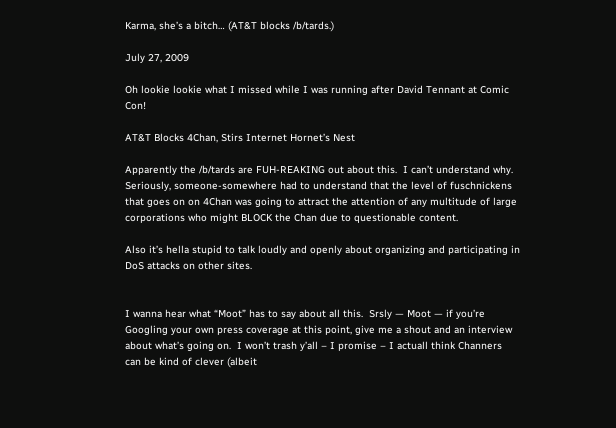Karma, she’s a bitch… (AT&T blocks /b/tards.)

July 27, 2009

Oh lookie lookie what I missed while I was running after David Tennant at Comic Con!

AT&T Blocks 4Chan, Stirs Internet Hornet’s Nest

Apparently the /b/tards are FUH-REAKING out about this.  I can’t understand why.  Seriously, someone-somewhere had to understand that the level of fuschnickens that goes on on 4Chan was going to attract the attention of any multitude of large corporations who might BLOCK the Chan due to questionable content.

Also it’s hella stupid to talk loudly and openly about organizing and participating in DoS attacks on other sites.


I wanna hear what “Moot” has to say about all this.  Srsly — Moot — if you’re Googling your own press coverage at this point, give me a shout and an interview about what’s going on.  I won’t trash y’all – I promise – I actuall think Channers can be kind of clever (albeit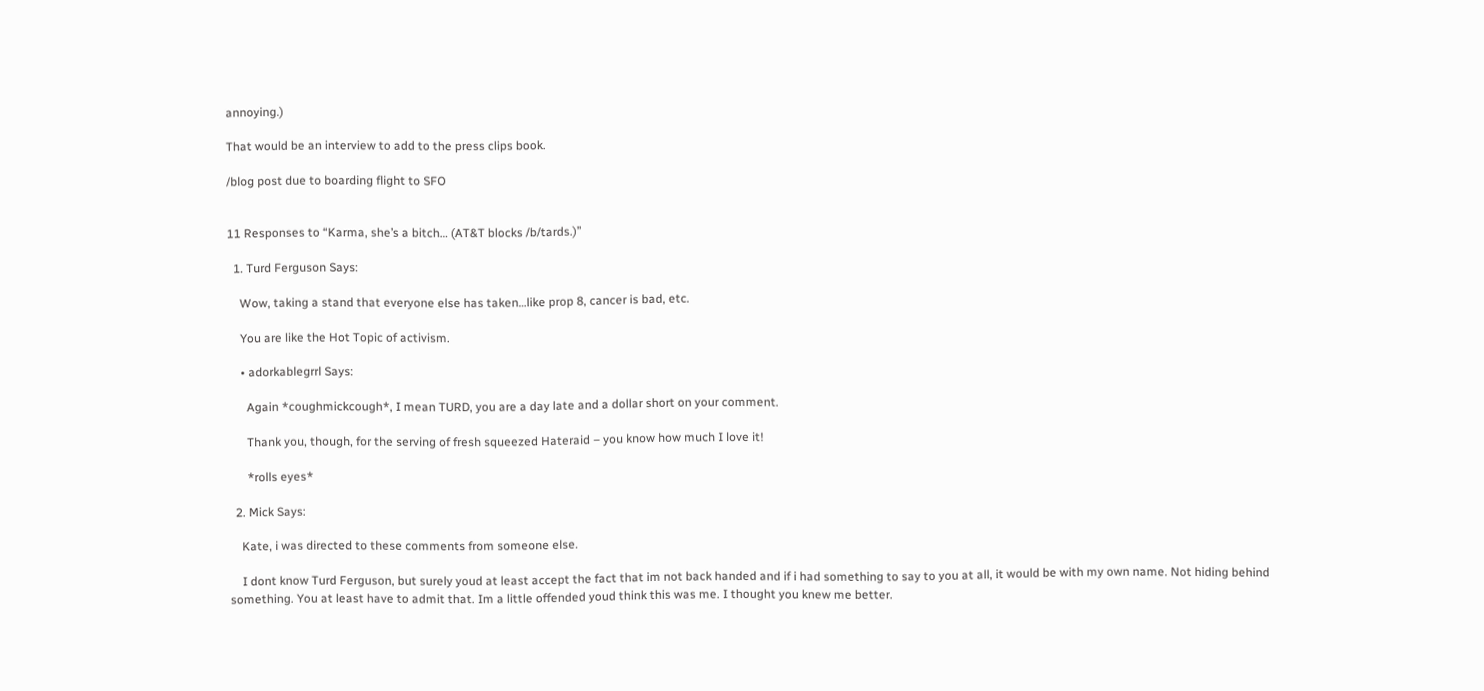annoying.)

That would be an interview to add to the press clips book.

/blog post due to boarding flight to SFO


11 Responses to “Karma, she’s a bitch… (AT&T blocks /b/tards.)”

  1. Turd Ferguson Says:

    Wow, taking a stand that everyone else has taken…like prop 8, cancer is bad, etc.

    You are like the Hot Topic of activism.

    • adorkablegrrl Says:

      Again *coughmickcough*, I mean TURD, you are a day late and a dollar short on your comment.

      Thank you, though, for the serving of fresh squeezed Hateraid – you know how much I love it!

      *rolls eyes*

  2. Mick Says:

    Kate, i was directed to these comments from someone else.

    I dont know Turd Ferguson, but surely youd at least accept the fact that im not back handed and if i had something to say to you at all, it would be with my own name. Not hiding behind something. You at least have to admit that. Im a little offended youd think this was me. I thought you knew me better.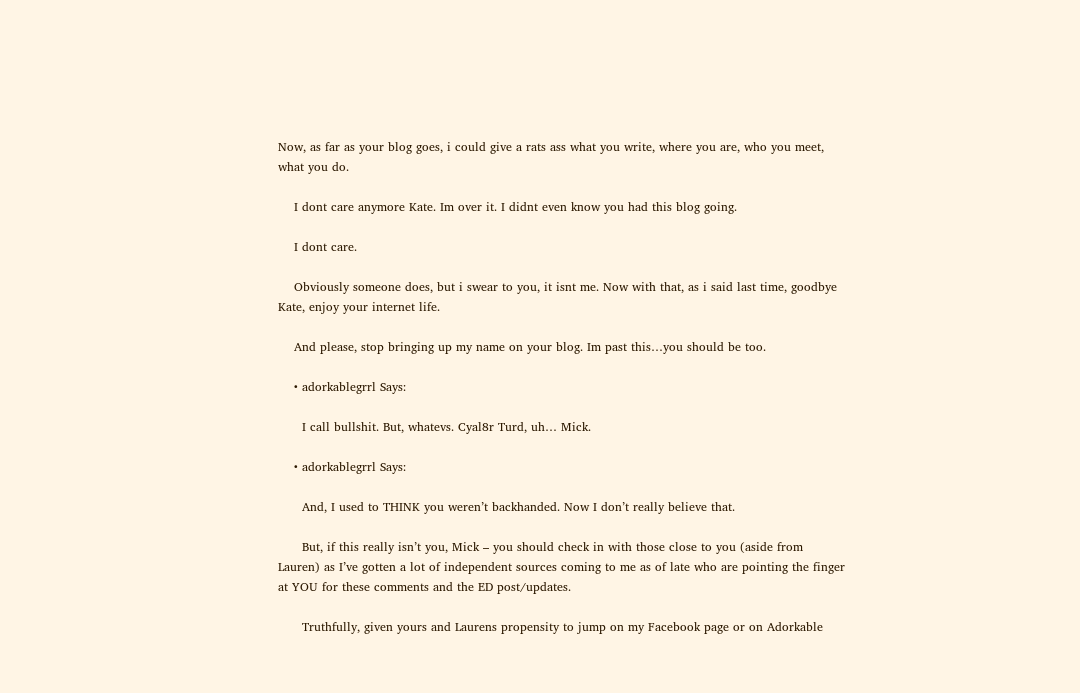Now, as far as your blog goes, i could give a rats ass what you write, where you are, who you meet, what you do.

    I dont care anymore Kate. Im over it. I didnt even know you had this blog going.

    I dont care.

    Obviously someone does, but i swear to you, it isnt me. Now with that, as i said last time, goodbye Kate, enjoy your internet life.

    And please, stop bringing up my name on your blog. Im past this…you should be too.

    • adorkablegrrl Says:

      I call bullshit. But, whatevs. Cyal8r Turd, uh… Mick.

    • adorkablegrrl Says:

      And, I used to THINK you weren’t backhanded. Now I don’t really believe that.

      But, if this really isn’t you, Mick – you should check in with those close to you (aside from Lauren) as I’ve gotten a lot of independent sources coming to me as of late who are pointing the finger at YOU for these comments and the ED post/updates.

      Truthfully, given yours and Laurens propensity to jump on my Facebook page or on Adorkable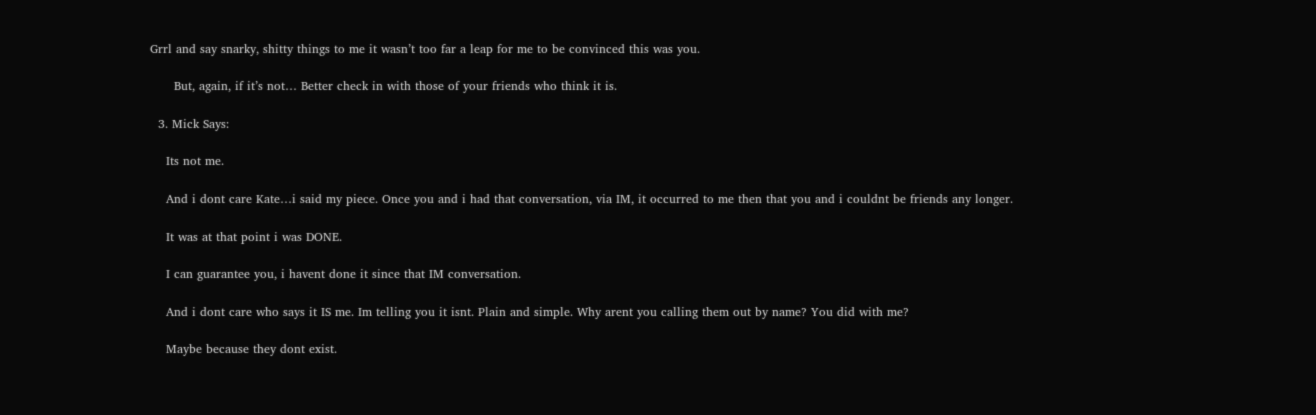Grrl and say snarky, shitty things to me it wasn’t too far a leap for me to be convinced this was you.

      But, again, if it’s not… Better check in with those of your friends who think it is.

  3. Mick Says:

    Its not me.

    And i dont care Kate…i said my piece. Once you and i had that conversation, via IM, it occurred to me then that you and i couldnt be friends any longer.

    It was at that point i was DONE.

    I can guarantee you, i havent done it since that IM conversation.

    And i dont care who says it IS me. Im telling you it isnt. Plain and simple. Why arent you calling them out by name? You did with me?

    Maybe because they dont exist.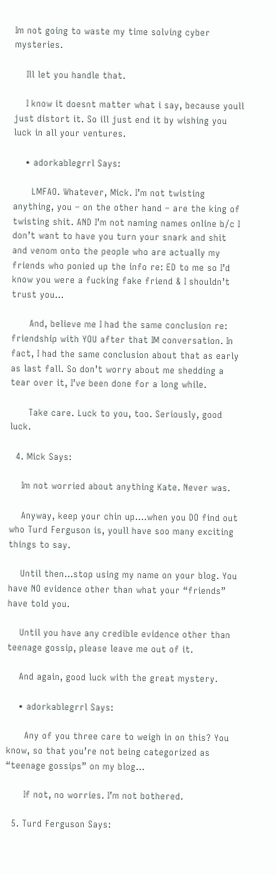Im not going to waste my time solving cyber mysteries.

    Ill let you handle that.

    I know it doesnt matter what i say, because youll just distort it. So ill just end it by wishing you luck in all your ventures.

    • adorkablegrrl Says:

      LMFAO. Whatever, Mick. I’m not twisting anything, you – on the other hand – are the king of twisting shit. AND I’m not naming names online b/c I don’t want to have you turn your snark and shit and venom onto the people who are actually my friends who ponied up the info re: ED to me so I’d know you were a fucking fake friend & I shouldn’t trust you…

      And, believe me I had the same conclusion re: friendship with YOU after that IM conversation. In fact, I had the same conclusion about that as early as last fall. So don’t worry about me shedding a tear over it, I’ve been done for a long while.

      Take care. Luck to you, too. Seriously, good luck.

  4. Mick Says:

    Im not worried about anything Kate. Never was.

    Anyway, keep your chin up….when you DO find out who Turd Ferguson is, youll have soo many exciting things to say.

    Until then…stop using my name on your blog. You have NO evidence other than what your “friends” have told you.

    Until you have any credible evidence other than teenage gossip, please leave me out of it.

    And again, good luck with the great mystery.

    • adorkablegrrl Says:

      Any of you three care to weigh in on this? You know, so that you’re not being categorized as “teenage gossips” on my blog…

      If not, no worries. I’m not bothered.

  5. Turd Ferguson Says: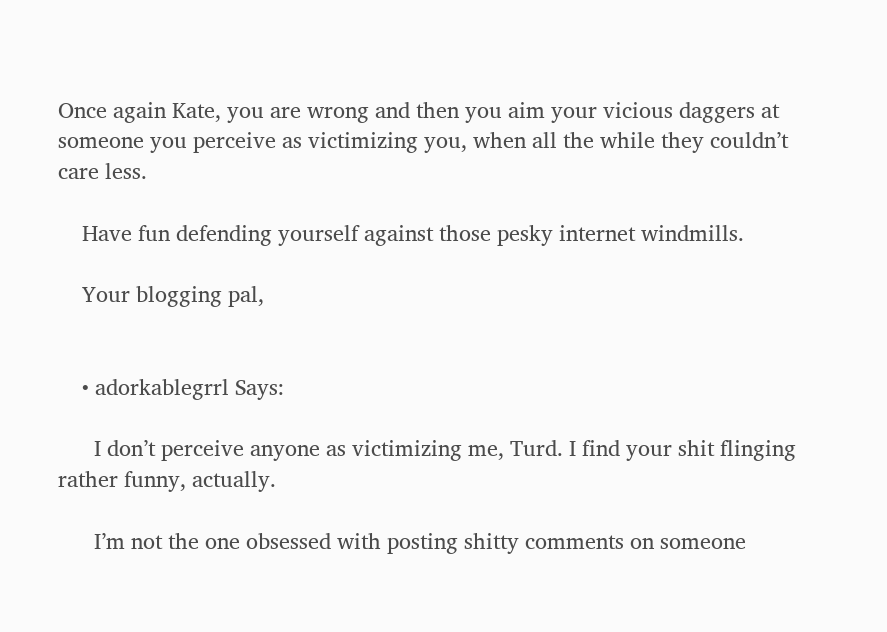Once again Kate, you are wrong and then you aim your vicious daggers at someone you perceive as victimizing you, when all the while they couldn’t care less.

    Have fun defending yourself against those pesky internet windmills.

    Your blogging pal,


    • adorkablegrrl Says:

      I don’t perceive anyone as victimizing me, Turd. I find your shit flinging rather funny, actually.

      I’m not the one obsessed with posting shitty comments on someone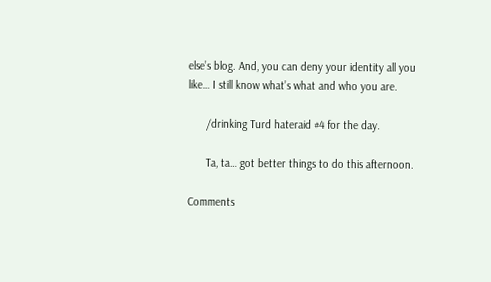else’s blog. And, you can deny your identity all you like… I still know what’s what and who you are.

      /drinking Turd hateraid #4 for the day.

      Ta, ta… got better things to do this afternoon.

Comments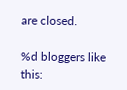are closed.

%d bloggers like this: